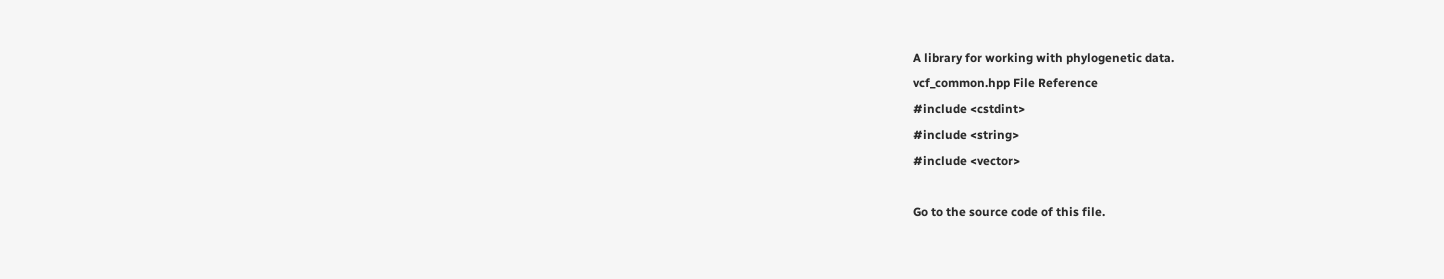A library for working with phylogenetic data.
vcf_common.hpp File Reference
#include <cstdint>
#include <string>
#include <vector>

Go to the source code of this file.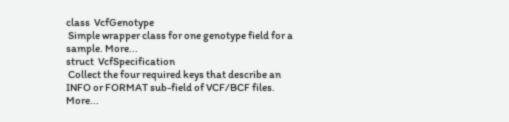class  VcfGenotype
 Simple wrapper class for one genotype field for a sample. More...
struct  VcfSpecification
 Collect the four required keys that describe an INFO or FORMAT sub-field of VCF/BCF files. More...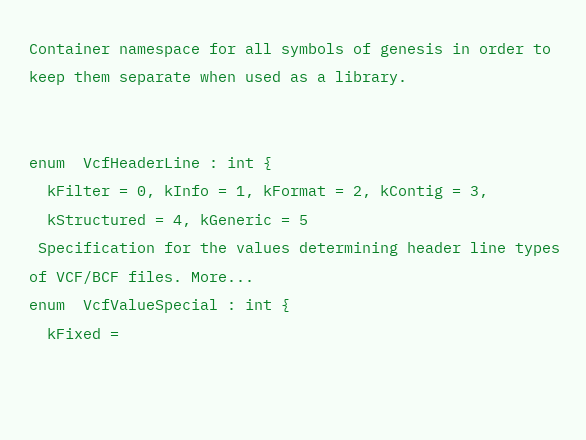Container namespace for all symbols of genesis in order to keep them separate when used as a library.


enum  VcfHeaderLine : int {
  kFilter = 0, kInfo = 1, kFormat = 2, kContig = 3,
  kStructured = 4, kGeneric = 5
 Specification for the values determining header line types of VCF/BCF files. More...
enum  VcfValueSpecial : int {
  kFixed =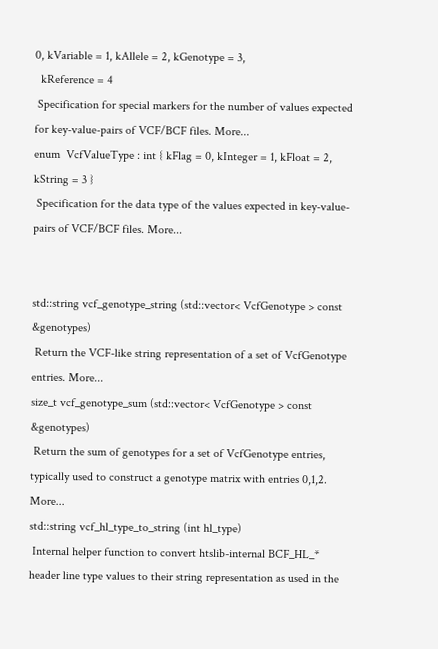0, kVariable = 1, kAllele = 2, kGenotype = 3,
  kReference = 4
 Specification for special markers for the number of values expected for key-value-pairs of VCF/BCF files. More...
enum  VcfValueType : int { kFlag = 0, kInteger = 1, kFloat = 2, kString = 3 }
 Specification for the data type of the values expected in key-value-pairs of VCF/BCF files. More...


std::string vcf_genotype_string (std::vector< VcfGenotype > const &genotypes)
 Return the VCF-like string representation of a set of VcfGenotype entries. More...
size_t vcf_genotype_sum (std::vector< VcfGenotype > const &genotypes)
 Return the sum of genotypes for a set of VcfGenotype entries, typically used to construct a genotype matrix with entries 0,1,2. More...
std::string vcf_hl_type_to_string (int hl_type)
 Internal helper function to convert htslib-internal BCF_HL_* header line type values to their string representation as used in the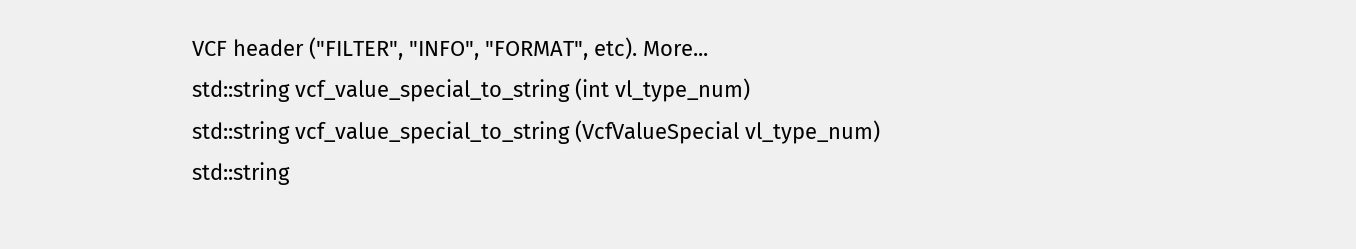VCF header ("FILTER", "INFO", "FORMAT", etc). More...
std::string vcf_value_special_to_string (int vl_type_num)
std::string vcf_value_special_to_string (VcfValueSpecial vl_type_num)
std::string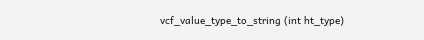vcf_value_type_to_string (int ht_type)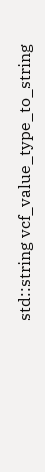std::string vcf_value_type_to_string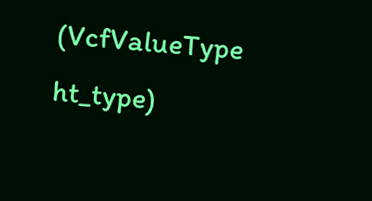(VcfValueType ht_type)